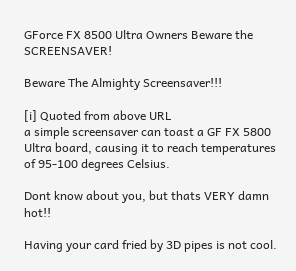GForce FX 8500 Ultra Owners Beware the SCREENSAVER!

Beware The Almighty Screensaver!!!

[i] Quoted from above URL
a simple screensaver can toast a GF FX 5800 Ultra board, causing it to reach temperatures of 95-100 degrees Celsius.

Dont know about you, but thats VERY damn hot!!

Having your card fried by 3D pipes is not cool.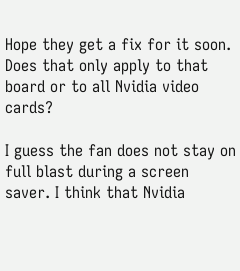Hope they get a fix for it soon. Does that only apply to that board or to all Nvidia video cards?

I guess the fan does not stay on full blast during a screen saver. I think that Nvidia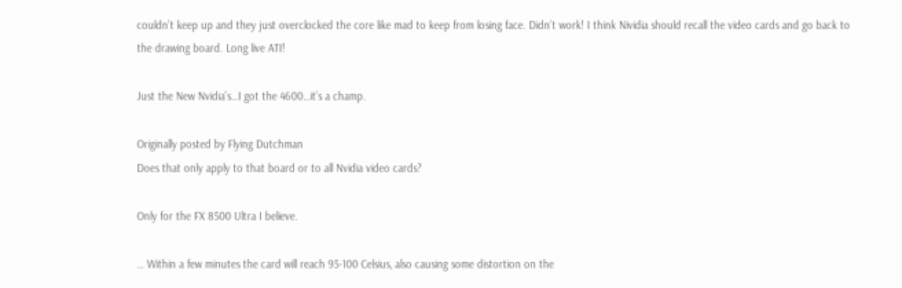couldn’t keep up and they just overclocked the core like mad to keep from losing face. Didn’t work! I think Nividia should recall the video cards and go back to the drawing board. Long live ATI!

Just the New Nvidia’s…I got the 4600…it’s a champ.

Originally posted by Flying Dutchman
Does that only apply to that board or to all Nvidia video cards?

Only for the FX 8500 Ultra I believe.

… Within a few minutes the card will reach 95-100 Celsius, also causing some distortion on the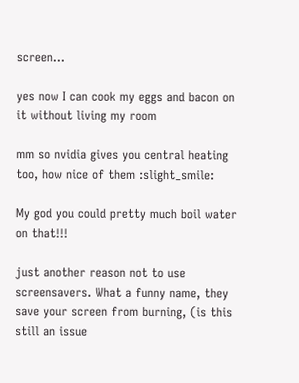screen…

yes now I can cook my eggs and bacon on it without living my room

mm so nvidia gives you central heating too, how nice of them :slight_smile:

My god you could pretty much boil water on that!!!

just another reason not to use screensavers. What a funny name, they save your screen from burning, (is this still an issue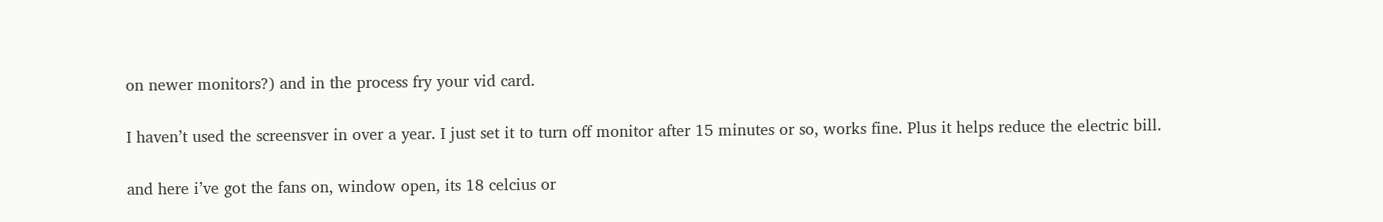on newer monitors?) and in the process fry your vid card.

I haven’t used the screensver in over a year. I just set it to turn off monitor after 15 minutes or so, works fine. Plus it helps reduce the electric bill.

and here i’ve got the fans on, window open, its 18 celcius or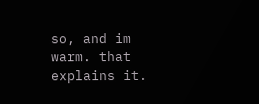so, and im warm. that explains it.